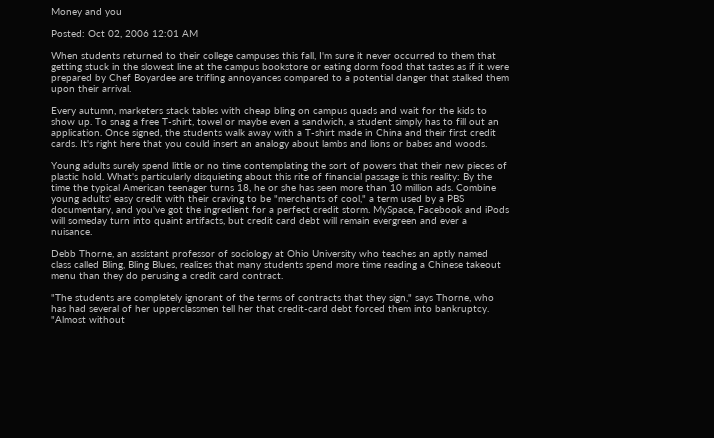Money and you

Posted: Oct 02, 2006 12:01 AM

When students returned to their college campuses this fall, I'm sure it never occurred to them that getting stuck in the slowest line at the campus bookstore or eating dorm food that tastes as if it were prepared by Chef Boyardee are trifling annoyances compared to a potential danger that stalked them upon their arrival.

Every autumn, marketers stack tables with cheap bling on campus quads and wait for the kids to show up. To snag a free T-shirt, towel or maybe even a sandwich, a student simply has to fill out an application. Once signed, the students walk away with a T-shirt made in China and their first credit cards. It's right here that you could insert an analogy about lambs and lions or babes and woods.

Young adults surely spend little or no time contemplating the sort of powers that their new pieces of plastic hold. What's particularly disquieting about this rite of financial passage is this reality: By the time the typical American teenager turns 18, he or she has seen more than 10 million ads. Combine young adults' easy credit with their craving to be "merchants of cool," a term used by a PBS documentary, and you've got the ingredient for a perfect credit storm. MySpace, Facebook and iPods will someday turn into quaint artifacts, but credit card debt will remain evergreen and ever a nuisance.

Debb Thorne, an assistant professor of sociology at Ohio University who teaches an aptly named class called Bling, Bling Blues, realizes that many students spend more time reading a Chinese takeout menu than they do perusing a credit card contract.

"The students are completely ignorant of the terms of contracts that they sign," says Thorne, who has had several of her upperclassmen tell her that credit-card debt forced them into bankruptcy. "Almost without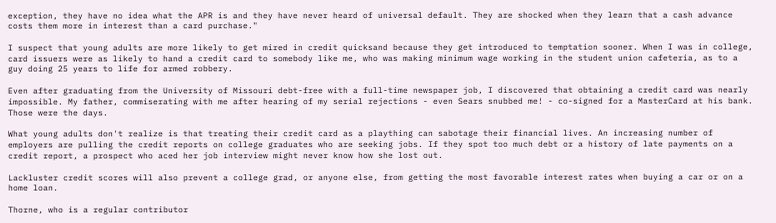exception, they have no idea what the APR is and they have never heard of universal default. They are shocked when they learn that a cash advance costs them more in interest than a card purchase."

I suspect that young adults are more likely to get mired in credit quicksand because they get introduced to temptation sooner. When I was in college, card issuers were as likely to hand a credit card to somebody like me, who was making minimum wage working in the student union cafeteria, as to a guy doing 25 years to life for armed robbery.

Even after graduating from the University of Missouri debt-free with a full-time newspaper job, I discovered that obtaining a credit card was nearly impossible. My father, commiserating with me after hearing of my serial rejections - even Sears snubbed me! - co-signed for a MasterCard at his bank. Those were the days.

What young adults don't realize is that treating their credit card as a plaything can sabotage their financial lives. An increasing number of employers are pulling the credit reports on college graduates who are seeking jobs. If they spot too much debt or a history of late payments on a credit report, a prospect who aced her job interview might never know how she lost out.

Lackluster credit scores will also prevent a college grad, or anyone else, from getting the most favorable interest rates when buying a car or on a home loan.

Thorne, who is a regular contributor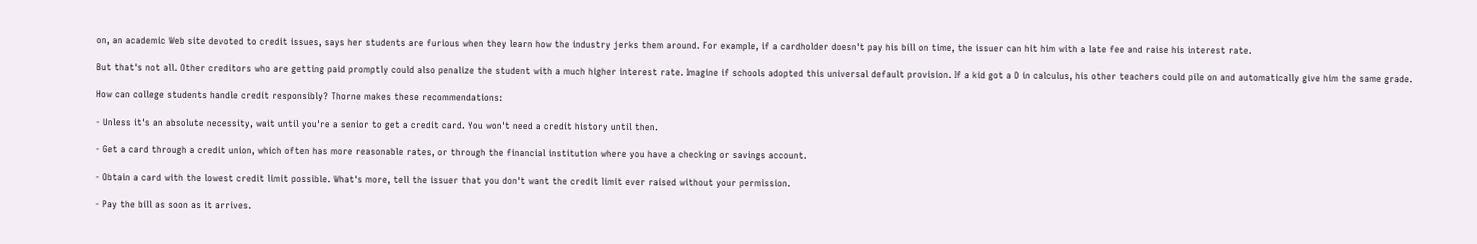on, an academic Web site devoted to credit issues, says her students are furious when they learn how the industry jerks them around. For example, if a cardholder doesn't pay his bill on time, the issuer can hit him with a late fee and raise his interest rate.

But that's not all. Other creditors who are getting paid promptly could also penalize the student with a much higher interest rate. Imagine if schools adopted this universal default provision. If a kid got a D in calculus, his other teachers could pile on and automatically give him the same grade.

How can college students handle credit responsibly? Thorne makes these recommendations:

- Unless it's an absolute necessity, wait until you're a senior to get a credit card. You won't need a credit history until then.

- Get a card through a credit union, which often has more reasonable rates, or through the financial institution where you have a checking or savings account.

- Obtain a card with the lowest credit limit possible. What's more, tell the issuer that you don't want the credit limit ever raised without your permission.

- Pay the bill as soon as it arrives.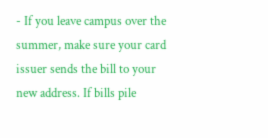- If you leave campus over the summer, make sure your card issuer sends the bill to your new address. If bills pile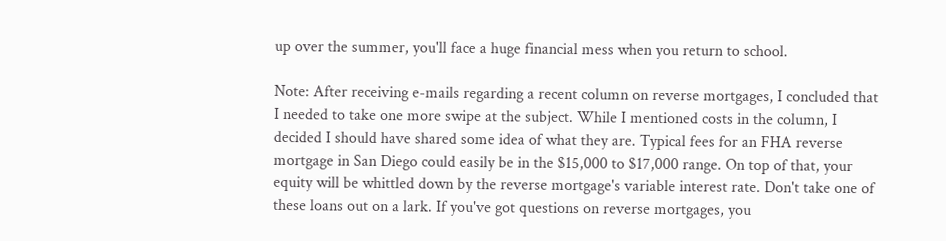up over the summer, you'll face a huge financial mess when you return to school.

Note: After receiving e-mails regarding a recent column on reverse mortgages, I concluded that I needed to take one more swipe at the subject. While I mentioned costs in the column, I decided I should have shared some idea of what they are. Typical fees for an FHA reverse mortgage in San Diego could easily be in the $15,000 to $17,000 range. On top of that, your equity will be whittled down by the reverse mortgage's variable interest rate. Don't take one of these loans out on a lark. If you've got questions on reverse mortgages, you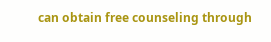can obtain free counseling through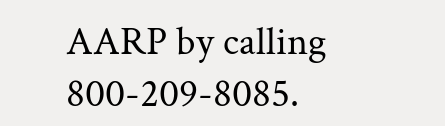AARP by calling 800-209-8085.